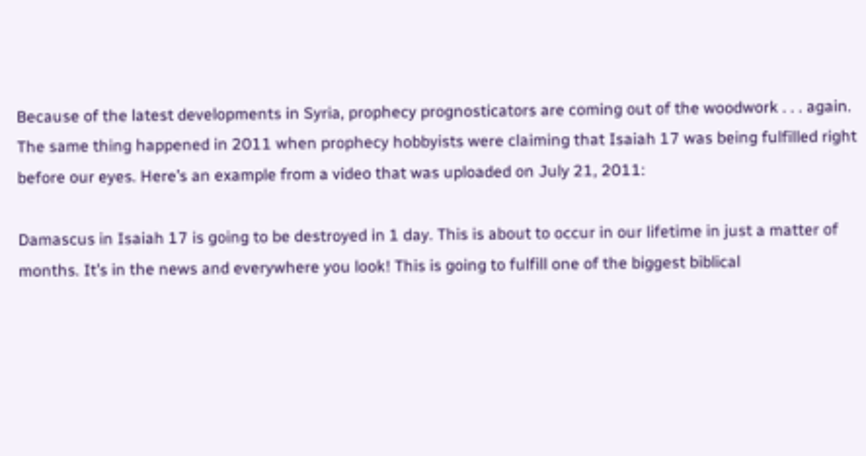Because of the latest developments in Syria, prophecy prognosticators are coming out of the woodwork . . . again. The same thing happened in 2011 when prophecy hobbyists were claiming that Isaiah 17 was being fulfilled right before our eyes. Here’s an example from a video that was uploaded on July 21, 2011:

Damascus in Isaiah 17 is going to be destroyed in 1 day. This is about to occur in our lifetime in just a matter of months. It’s in the news and everywhere you look! This is going to fulfill one of the biggest biblical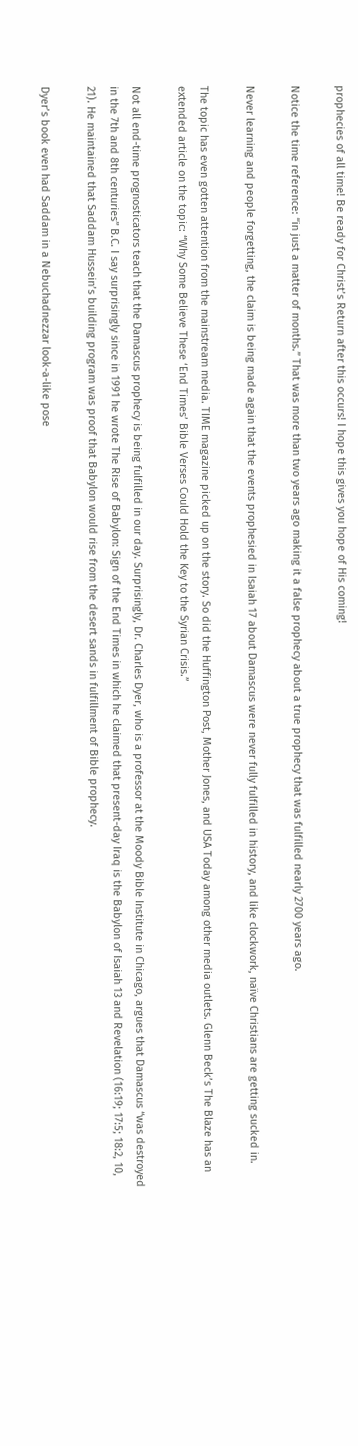prophecies of all time! Be ready for Christ’s Return after this occurs! I hope this gives you hope of His coming!

Notice the time reference: “in just a matter of months.” That was more than two years ago making it a false prophecy about a true prophecy that was fulfilled nearly 2700 years ago.

Never learning and people forgetting, the claim is being made again that the events prophesied in Isaiah 17 about Damascus were never fully fulfilled in history, and like clockwork, naïve Christians are getting sucked in.

The topic has even gotten attention from the mainstream media. TIME magazine picked up on the story. So did the Huffington Post, Mother Jones, and USA Today among other media outlets. Glenn Beck’s The Blaze has an extended article on the topic: “Why Some Believe These ‘End Times’ Bible Verses Could Hold the Key to the Syrian Crisis.”

Not all end-time prognosticators teach that the Damascus prophecy is being fulfilled in our day. Surprisingly, Dr. Charles Dyer, who is a professor at the Moody Bible Institute in Chicago, argues that Damascus “was destroyed in the 7th and 8th centuries” B.C. I say surprisingly since in 1991 he wrote The Rise of Babylon: Sign of the End Times in which he claimed that present-day Iraq is the Babylon of Isaiah 13 and Revelation (16:19; 17:5; 18:2, 10, 21). He maintained that Saddam Hussein’s building program was proof that Babylon would rise from the desert sands in fulfillment of Bible prophecy.

Dyer’s book even had Saddam in a Nebuchadnezzar look-a-like pose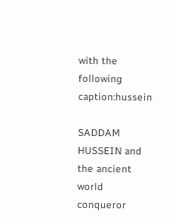with the following caption:hussein

SADDAM HUSSEIN and the ancient world conqueror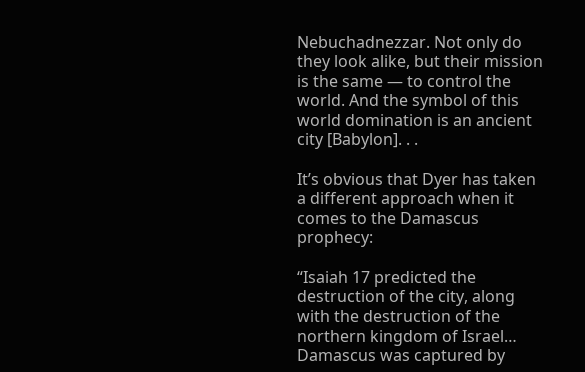Nebuchadnezzar. Not only do they look alike, but their mission is the same — to control the world. And the symbol of this world domination is an ancient city [Babylon]. . .

It’s obvious that Dyer has taken a different approach when it comes to the Damascus prophecy:

“Isaiah 17 predicted the destruction of the city, along with the destruction of the northern kingdom of Israel… Damascus was captured by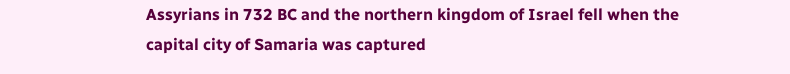Assyrians in 732 BC and the northern kingdom of Israel fell when the capital city of Samaria was captured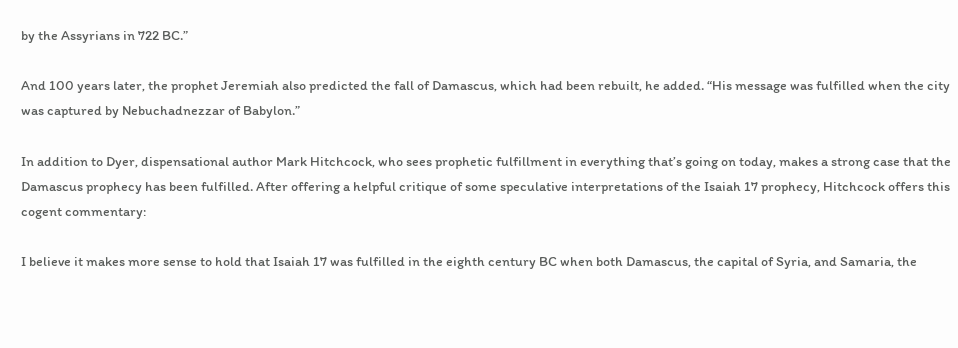by the Assyrians in 722 BC.”

And 100 years later, the prophet Jeremiah also predicted the fall of Damascus, which had been rebuilt, he added. “His message was fulfilled when the city was captured by Nebuchadnezzar of Babylon.”

In addition to Dyer, dispensational author Mark Hitchcock, who sees prophetic fulfillment in everything that’s going on today, makes a strong case that the Damascus prophecy has been fulfilled. After offering a helpful critique of some speculative interpretations of the Isaiah 17 prophecy, Hitchcock offers this cogent commentary:

I believe it makes more sense to hold that Isaiah 17 was fulfilled in the eighth century BC when both Damascus, the capital of Syria, and Samaria, the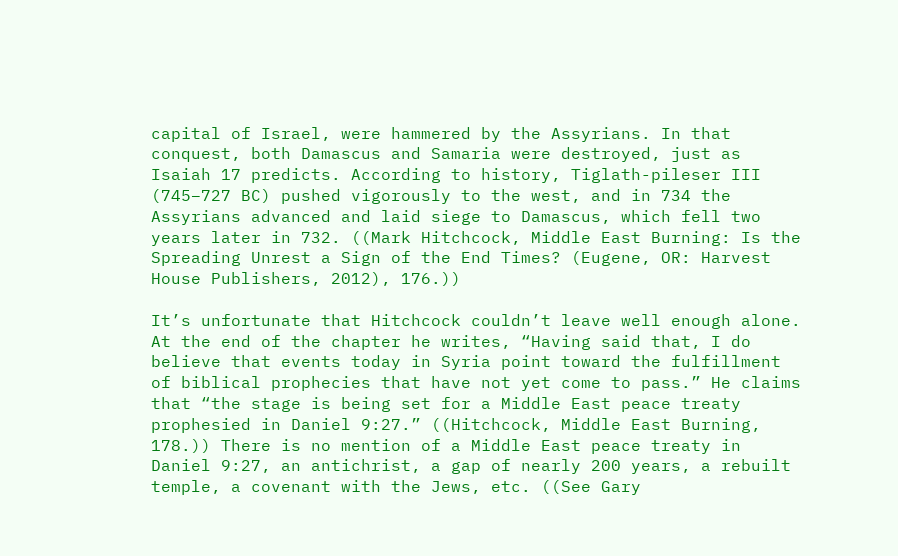capital of Israel, were hammered by the Assyrians. In that conquest, both Damascus and Samaria were destroyed, just as Isaiah 17 predicts. According to history, Tiglath-pileser III (745–727 BC) pushed vigorously to the west, and in 734 the Assyrians advanced and laid siege to Damascus, which fell two years later in 732. ((Mark Hitchcock, Middle East Burning: Is the Spreading Unrest a Sign of the End Times? (Eugene, OR: Harvest House Publishers, 2012), 176.))

It’s unfortunate that Hitchcock couldn’t leave well enough alone. At the end of the chapter he writes, “Having said that, I do believe that events today in Syria point toward the fulfillment of biblical prophecies that have not yet come to pass.” He claims that “the stage is being set for a Middle East peace treaty prophesied in Daniel 9:27.” ((Hitchcock, Middle East Burning, 178.)) There is no mention of a Middle East peace treaty in Daniel 9:27, an antichrist, a gap of nearly 200 years, a rebuilt temple, a covenant with the Jews, etc. ((See Gary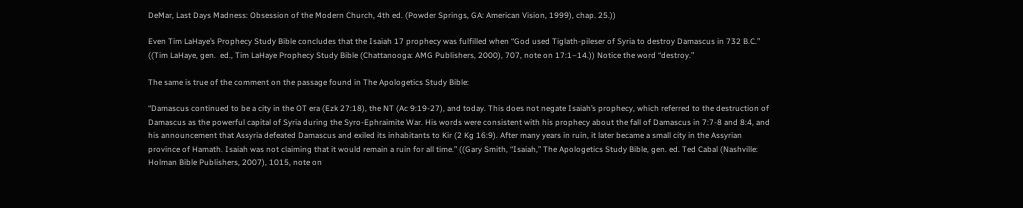DeMar, Last Days Madness: Obsession of the Modern Church, 4th ed. (Powder Springs, GA: American Vision, 1999), chap. 25.))

Even Tim LaHaye’s Prophecy Study Bible concludes that the Isaiah 17 prophecy was fulfilled when “God used Tiglath-pileser of Syria to destroy Damascus in 732 B.C.” ((Tim LaHaye, gen.  ed., Tim LaHaye Prophecy Study Bible (Chattanooga: AMG Publishers, 2000), 707, note on 17:1–14.)) Notice the word “destroy.”

The same is true of the comment on the passage found in The Apologetics Study Bible:

“Damascus continued to be a city in the OT era (Ezk 27:18), the NT (Ac 9:19-27), and today. This does not negate Isaiah’s prophecy, which referred to the destruction of Damascus as the powerful capital of Syria during the Syro-Ephraimite War. His words were consistent with his prophecy about the fall of Damascus in 7:7-8 and 8:4, and his announcement that Assyria defeated Damascus and exiled its inhabitants to Kir (2 Kg 16:9). After many years in ruin, it later became a small city in the Assyrian province of Hamath. Isaiah was not claiming that it would remain a ruin for all time.” ((Gary Smith, “Isaiah,” The Apologetics Study Bible, gen. ed. Ted Cabal (Nashville: Holman Bible Publishers, 2007), 1015, note on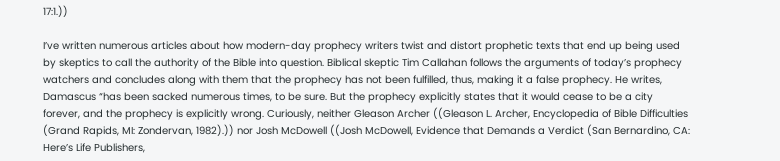17:1.))

I’ve written numerous articles about how modern-day prophecy writers twist and distort prophetic texts that end up being used by skeptics to call the authority of the Bible into question. Biblical skeptic Tim Callahan follows the arguments of today’s prophecy watchers and concludes along with them that the prophecy has not been fulfilled, thus, making it a false prophecy. He writes, Damascus “has been sacked numerous times, to be sure. But the prophecy explicitly states that it would cease to be a city forever, and the prophecy is explicitly wrong. Curiously, neither Gleason Archer ((Gleason L. Archer, Encyclopedia of Bible Difficulties (Grand Rapids, MI: Zondervan, 1982).)) nor Josh McDowell ((Josh McDowell, Evidence that Demands a Verdict (San Bernardino, CA: Here’s Life Publishers,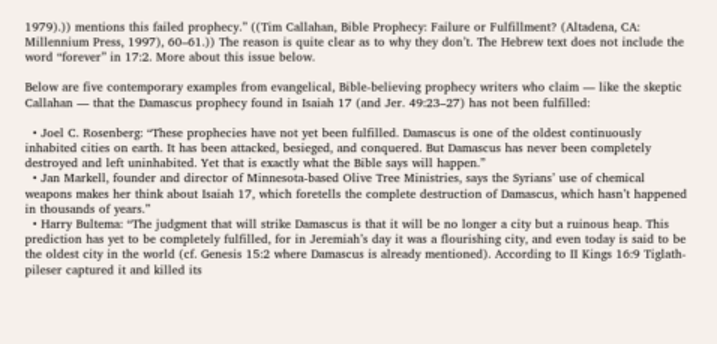1979).)) mentions this failed prophecy.” ((Tim Callahan, Bible Prophecy: Failure or Fulfillment? (Altadena, CA: Millennium Press, 1997), 60–61.)) The reason is quite clear as to why they don’t. The Hebrew text does not include the word “forever” in 17:2. More about this issue below.

Below are five contemporary examples from evangelical, Bible-believing prophecy writers who claim — like the skeptic Callahan — that the Damascus prophecy found in Isaiah 17 (and Jer. 49:23–27) has not been fulfilled:

  • Joel C. Rosenberg: “These prophecies have not yet been fulfilled. Damascus is one of the oldest continuously inhabited cities on earth. It has been attacked, besieged, and conquered. But Damascus has never been completely destroyed and left uninhabited. Yet that is exactly what the Bible says will happen.”
  • Jan Markell, founder and director of Minnesota-based Olive Tree Ministries, says the Syrians’ use of chemical weapons makes her think about Isaiah 17, which foretells the complete destruction of Damascus, which hasn’t happened in thousands of years.”
  • Harry Bultema: “The judgment that will strike Damascus is that it will be no longer a city but a ruinous heap. This prediction has yet to be completely fulfilled, for in Jeremiah’s day it was a flourishing city, and even today is said to be the oldest city in the world (cf. Genesis 15:2 where Damascus is already mentioned). According to II Kings 16:9 Tiglath-pileser captured it and killed its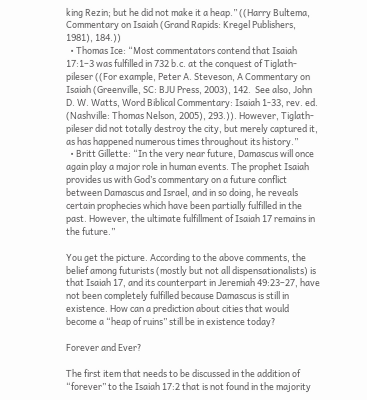king Rezin; but he did not make it a heap.” ((Harry Bultema, Commentary on Isaiah (Grand Rapids: Kregel Publishers, 1981), 184.))
  • Thomas Ice: “Most commentators contend that Isaiah 17:1–3 was fulfilled in 732 b.c. at the conquest of Tiglath-pileser ((For example, Peter A. Steveson, A Commentary on Isaiah (Greenville, SC: BJU Press, 2003), 142.  See also, John D. W. Watts, Word Biblical Commentary: Isaiah 1-33, rev. ed. (Nashville: Thomas Nelson, 2005), 293.)). However, Tiglath-pileser did not totally destroy the city, but merely captured it, as has happened numerous times throughout its history.”
  • Britt Gillette: “In the very near future, Damascus will once again play a major role in human events. The prophet Isaiah provides us with God’s commentary on a future conflict between Damascus and Israel, and in so doing, he reveals certain prophecies which have been partially fulfilled in the past. However, the ultimate fulfillment of Isaiah 17 remains in the future.”

You get the picture. According to the above comments, the belief among futurists (mostly but not all dispensationalists) is that Isaiah 17, and its counterpart in Jeremiah 49:23–27, have not been completely fulfilled because Damascus is still in existence. How can a prediction about cities that would become a “heap of ruins” still be in existence today?

Forever and Ever?

The first item that needs to be discussed in the addition of “forever” to the Isaiah 17:2 that is not found in the majority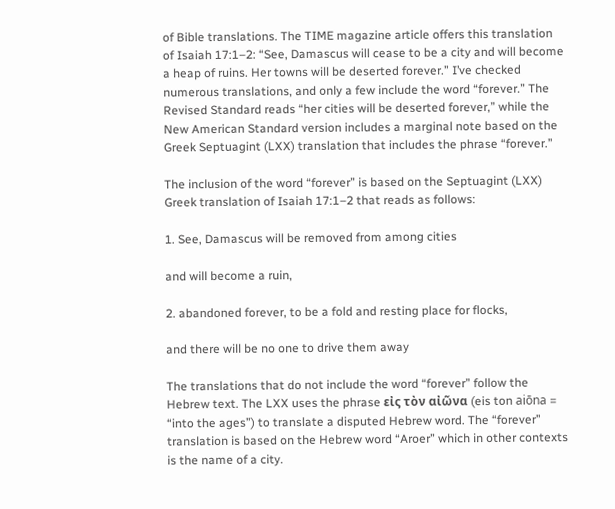of Bible translations. The TIME magazine article offers this translation of Isaiah 17:1–2: “See, Damascus will cease to be a city and will become a heap of ruins. Her towns will be deserted forever.” I’ve checked numerous translations, and only a few include the word “forever.” The Revised Standard reads “her cities will be deserted forever,” while the New American Standard version includes a marginal note based on the Greek Septuagint (LXX) translation that includes the phrase “forever.”

The inclusion of the word “forever” is based on the Septuagint (LXX) Greek translation of Isaiah 17:1–2 that reads as follows:

1. See, Damascus will be removed from among cities

and will become a ruin,

2. abandoned forever, to be a fold and resting place for flocks,

and there will be no one to drive them away

The translations that do not include the word “forever” follow the Hebrew text. The LXX uses the phrase εἰς τὸν αἰῶνα (eis ton aiōna = “into the ages”) to translate a disputed Hebrew word. The “forever” translation is based on the Hebrew word “Aroer” which in other contexts is the name of a city.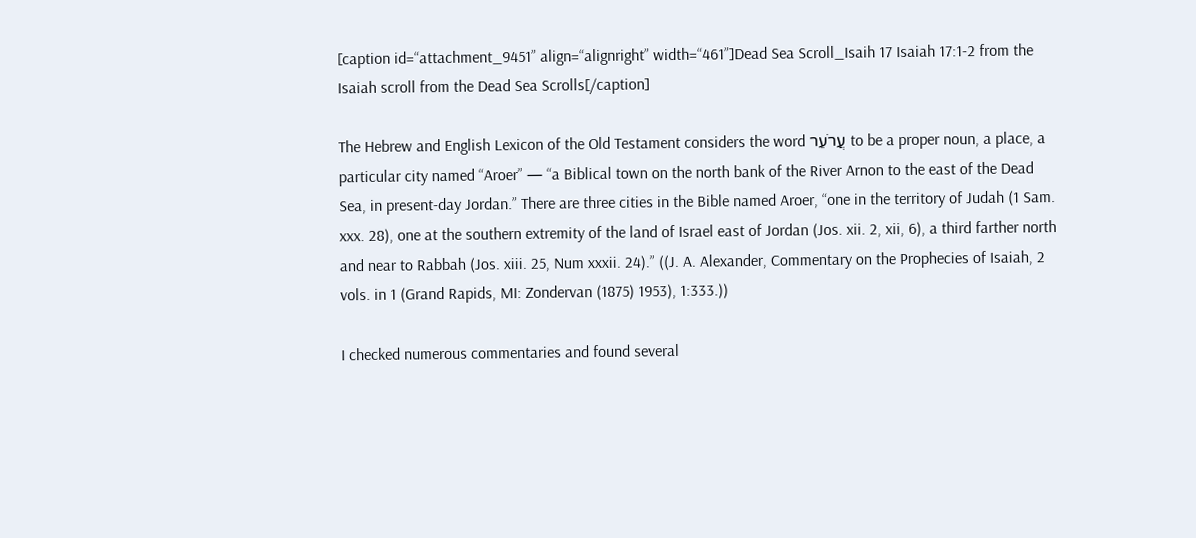[caption id=“attachment_9451” align=“alignright” width=“461”]Dead Sea Scroll_Isaih 17 Isaiah 17:1-2 from the Isaiah scroll from the Dead Sea Scrolls[/caption]

The Hebrew and English Lexicon of the Old Testament considers the word עֲרֹעֵר to be a proper noun, a place, a particular city named “Aroer” — “a Biblical town on the north bank of the River Arnon to the east of the Dead Sea, in present-day Jordan.” There are three cities in the Bible named Aroer, “one in the territory of Judah (1 Sam. xxx. 28), one at the southern extremity of the land of Israel east of Jordan (Jos. xii. 2, xii, 6), a third farther north and near to Rabbah (Jos. xiii. 25, Num xxxii. 24).” ((J. A. Alexander, Commentary on the Prophecies of Isaiah, 2 vols. in 1 (Grand Rapids, MI: Zondervan (1875) 1953), 1:333.))

I checked numerous commentaries and found several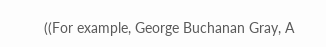((For example, George Buchanan Gray, A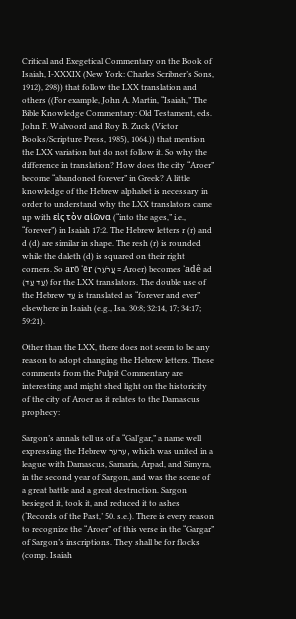Critical and Exegetical Commentary on the Book of Isaiah, I-XXXIX (New York: Charles Scribner’s Sons, 1912), 298)) that follow the LXX translation and others ((For example, John A. Martin, “Isaiah,” The Bible Knowledge Commentary: Old Testament, eds. John F. Walvoord and Roy B. Zuck (Victor Books/Scripture Press, 1985), 1064.)) that mention the LXX variation but do not follow it. So why the difference in translation? How does the city “Aroer” become “abandoned forever” in Greek? A little knowledge of the Hebrew alphabet is necessary in order to understand why the LXX translators came up with εἰς τὸν αἰῶνα (“into the ages,” i.e., “forever”) in Isaiah 17:2. The Hebrew letters r (r) and d (d) are similar in shape. The resh (r) is rounded while the daleth (d) is squared on their right corners. So arō ‘ēr (עֲרֹעֵר = Aroer) becomes ‘adê ad (עַד עַד) for the LXX translators. The double use of the Hebrew עַד is translated as “forever and ever” elsewhere in Isaiah (e.g., Isa. 30:8; 32:14, 17; 34:17; 59:21).

Other than the LXX, there does not seem to be any reason to adopt changing the Hebrew letters. These comments from the Pulpit Commentary are interesting and might shed light on the historicity of the city of Aroer as it relates to the Damascus prophecy:

Sargon’s annals tell us of a “Gal’gar,” a name well expressing the Hebrew ערער, which was united in a league with Damascus, Samaria, Arpad, and Simyra, in the second year of Sargon, and was the scene of a great battle and a great destruction. Sargon besieged it, took it, and reduced it to ashes (‘Records of the Past,’ 50. s.e.). There is every reason to recognize the “Aroer” of this verse in the “Gargar” of Sargon’s inscriptions. They shall be for flocks (comp. Isaiah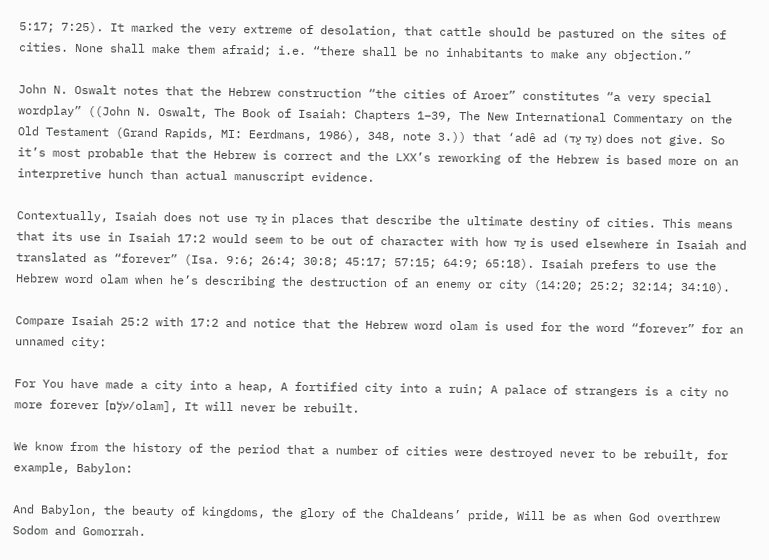5:17; 7:25). It marked the very extreme of desolation, that cattle should be pastured on the sites of cities. None shall make them afraid; i.e. “there shall be no inhabitants to make any objection.”

John N. Oswalt notes that the Hebrew construction “the cities of Aroer” constitutes “a very special wordplay” ((John N. Oswalt, The Book of Isaiah: Chapters 1–39, The New International Commentary on the Old Testament (Grand Rapids, MI: Eerdmans, 1986), 348, note 3.)) that ‘adê ad (עַד עַד) does not give. So it’s most probable that the Hebrew is correct and the LXX’s reworking of the Hebrew is based more on an interpretive hunch than actual manuscript evidence.

Contextually, Isaiah does not use עַד in places that describe the ultimate destiny of cities. This means that its use in Isaiah 17:2 would seem to be out of character with how עַד is used elsewhere in Isaiah and translated as “forever” (Isa. 9:6; 26:4; 30:8; 45:17; 57:15; 64:9; 65:18). Isaiah prefers to use the Hebrew word olam when he’s describing the destruction of an enemy or city (14:20; 25:2; 32:14; 34:10).

Compare Isaiah 25:2 with 17:2 and notice that the Hebrew word olam is used for the word “forever” for an unnamed city:

For You have made a city into a heap, A fortified city into a ruin; A palace of strangers is a city no more forever [עֹלָם/olam], It will never be rebuilt.

We know from the history of the period that a number of cities were destroyed never to be rebuilt, for example, Babylon:

And Babylon, the beauty of kingdoms, the glory of the Chaldeans’ pride, Will be as when God overthrew Sodom and Gomorrah.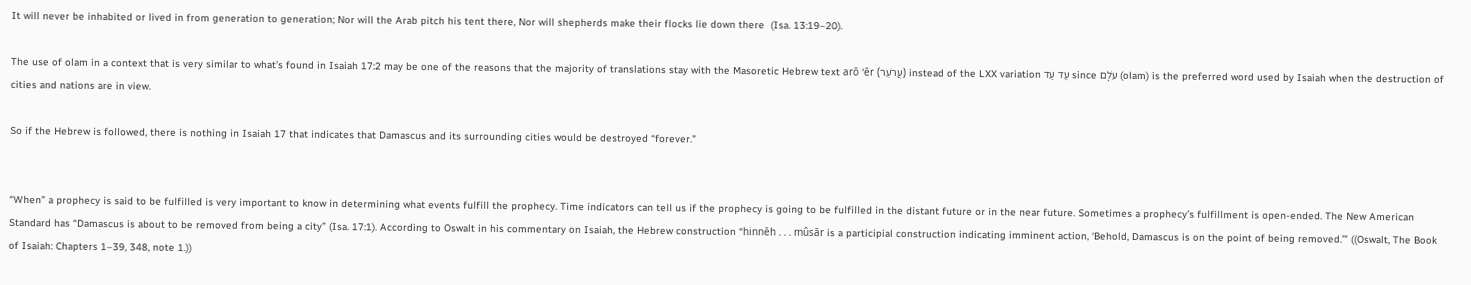It will never be inhabited or lived in from generation to generation; Nor will the Arab pitch his tent there, Nor will shepherds make their flocks lie down there  (Isa. 13:19–20).

The use of olam in a context that is very similar to what’s found in Isaiah 17:2 may be one of the reasons that the majority of translations stay with the Masoretic Hebrew text arō ‘ēr (עֲרֹעֵר) instead of the LXX variation עַד עַד since עֹלָם (olam) is the preferred word used by Isaiah when the destruction of cities and nations are in view.

So if the Hebrew is followed, there is nothing in Isaiah 17 that indicates that Damascus and its surrounding cities would be destroyed “forever.”


“When” a prophecy is said to be fulfilled is very important to know in determining what events fulfill the prophecy. Time indicators can tell us if the prophecy is going to be fulfilled in the distant future or in the near future. Sometimes a prophecy’s fulfillment is open-ended. The New American Standard has “Damascus is about to be removed from being a city” (Isa. 17:1). According to Oswalt in his commentary on Isaiah, the Hebrew construction “hinnēh . . . mûsār is a participial construction indicating imminent action, ‘Behold, Damascus is on the point of being removed.’” ((Oswalt, The Book of Isaiah: Chapters 1–39, 348, note 1.))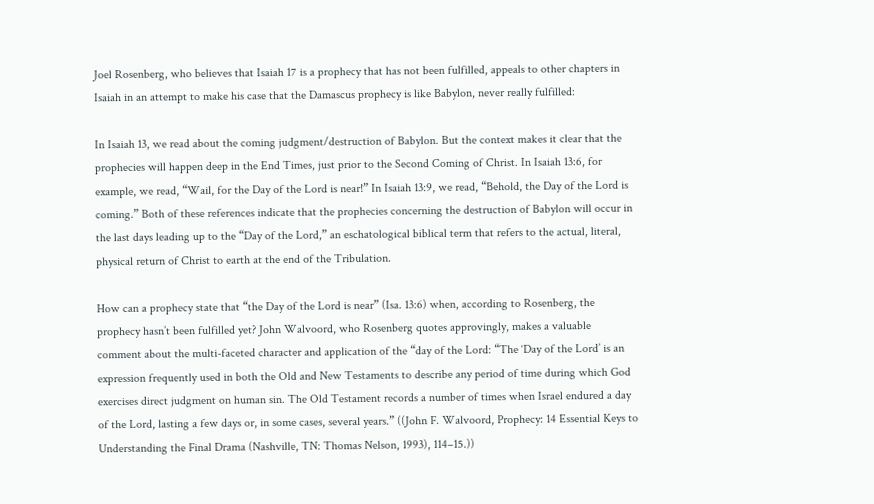Joel Rosenberg, who believes that Isaiah 17 is a prophecy that has not been fulfilled, appeals to other chapters in Isaiah in an attempt to make his case that the Damascus prophecy is like Babylon, never really fulfilled:

In Isaiah 13, we read about the coming judgment/destruction of Babylon. But the context makes it clear that the prophecies will happen deep in the End Times, just prior to the Second Coming of Christ. In Isaiah 13:6, for example, we read, “Wail, for the Day of the Lord is near!” In Isaiah 13:9, we read, “Behold, the Day of the Lord is coming.” Both of these references indicate that the prophecies concerning the destruction of Babylon will occur in the last days leading up to the “Day of the Lord,” an eschatological biblical term that refers to the actual, literal, physical return of Christ to earth at the end of the Tribulation.

How can a prophecy state that “the Day of the Lord is near” (Isa. 13:6) when, according to Rosenberg, the prophecy hasn’t been fulfilled yet? John Walvoord, who Rosenberg quotes approvingly, makes a valuable comment about the multi-faceted character and application of the “day of the Lord: “The ‘Day of the Lord’ is an expression frequently used in both the Old and New Testaments to describe any period of time during which God exercises direct judgment on human sin. The Old Testament records a number of times when Israel endured a day of the Lord, lasting a few days or, in some cases, several years.” ((John F. Walvoord, Prophecy: 14 Essential Keys to Understanding the Final Drama (Nashville, TN: Thomas Nelson, 1993), 114–15.))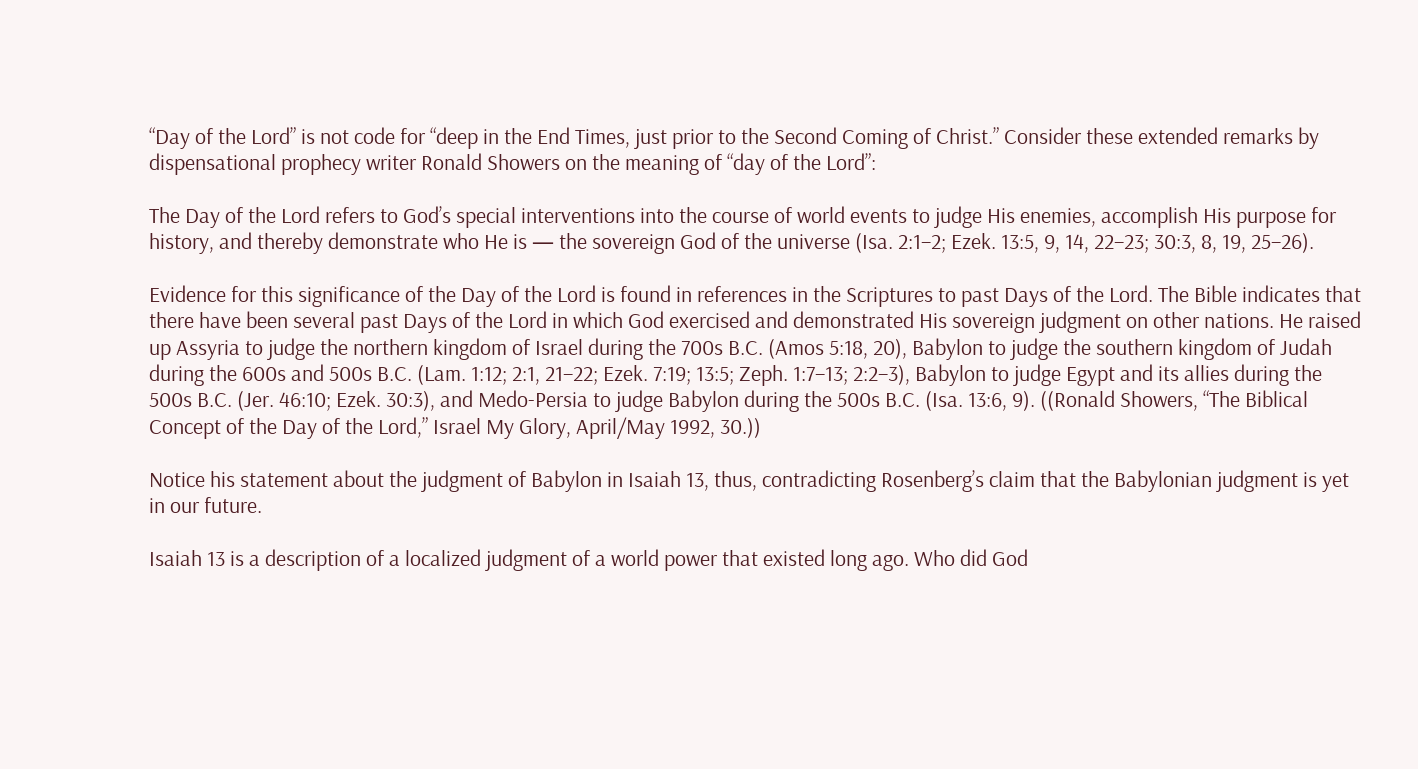“Day of the Lord” is not code for “deep in the End Times, just prior to the Second Coming of Christ.” Consider these extended remarks by dispensational prophecy writer Ronald Showers on the meaning of “day of the Lord”:

The Day of the Lord refers to God’s special interventions into the course of world events to judge His enemies, accomplish His purpose for history, and thereby demonstrate who He is — the sovereign God of the universe (Isa. 2:1–2; Ezek. 13:5, 9, 14, 22–23; 30:3, 8, 19, 25–26).

Evidence for this significance of the Day of the Lord is found in references in the Scriptures to past Days of the Lord. The Bible indicates that there have been several past Days of the Lord in which God exercised and demonstrated His sovereign judgment on other nations. He raised up Assyria to judge the northern kingdom of Israel during the 700s B.C. (Amos 5:18, 20), Babylon to judge the southern kingdom of Judah during the 600s and 500s B.C. (Lam. 1:12; 2:1, 21–22; Ezek. 7:19; 13:5; Zeph. 1:7–13; 2:2–3), Babylon to judge Egypt and its allies during the 500s B.C. (Jer. 46:10; Ezek. 30:3), and Medo-Persia to judge Babylon during the 500s B.C. (Isa. 13:6, 9). ((Ronald Showers, “The Biblical Concept of the Day of the Lord,” Israel My Glory, April/May 1992, 30.))

Notice his statement about the judgment of Babylon in Isaiah 13, thus, contradicting Rosenberg’s claim that the Babylonian judgment is yet in our future.

Isaiah 13 is a description of a localized judgment of a world power that existed long ago. Who did God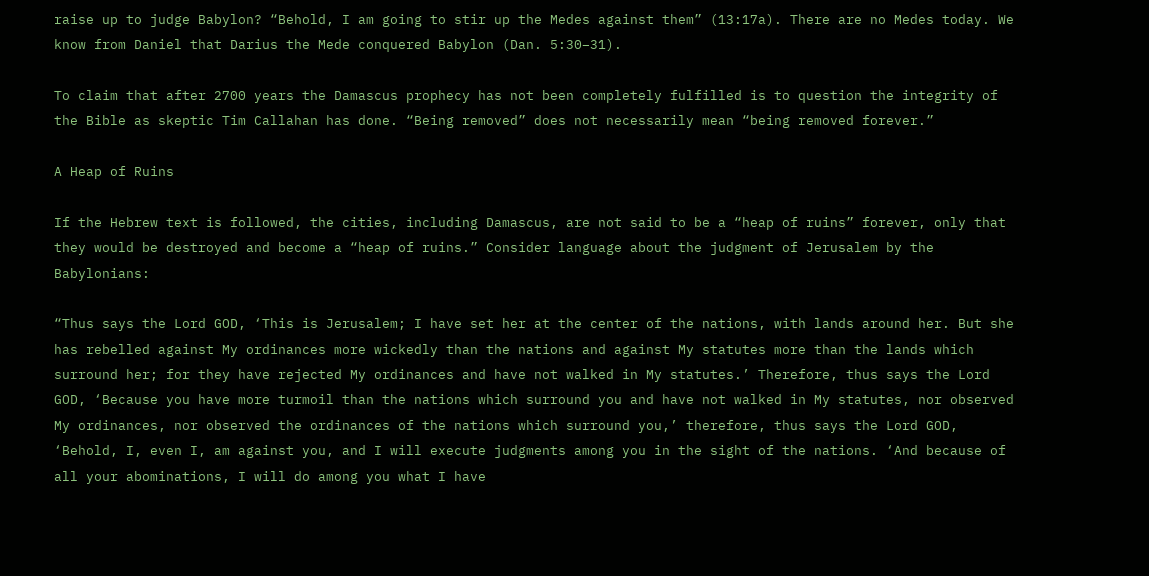raise up to judge Babylon? “Behold, I am going to stir up the Medes against them” (13:17a). There are no Medes today. We know from Daniel that Darius the Mede conquered Babylon (Dan. 5:30–31).

To claim that after 2700 years the Damascus prophecy has not been completely fulfilled is to question the integrity of the Bible as skeptic Tim Callahan has done. “Being removed” does not necessarily mean “being removed forever.”

A Heap of Ruins

If the Hebrew text is followed, the cities, including Damascus, are not said to be a “heap of ruins” forever, only that they would be destroyed and become a “heap of ruins.” Consider language about the judgment of Jerusalem by the Babylonians:

“Thus says the Lord GOD, ‘This is Jerusalem; I have set her at the center of the nations, with lands around her. But she has rebelled against My ordinances more wickedly than the nations and against My statutes more than the lands which surround her; for they have rejected My ordinances and have not walked in My statutes.’ Therefore, thus says the Lord GOD, ‘Because you have more turmoil than the nations which surround you and have not walked in My statutes, nor observed My ordinances, nor observed the ordinances of the nations which surround you,’ therefore, thus says the Lord GOD, ‘Behold, I, even I, am against you, and I will execute judgments among you in the sight of the nations. ‘And because of all your abominations, I will do among you what I have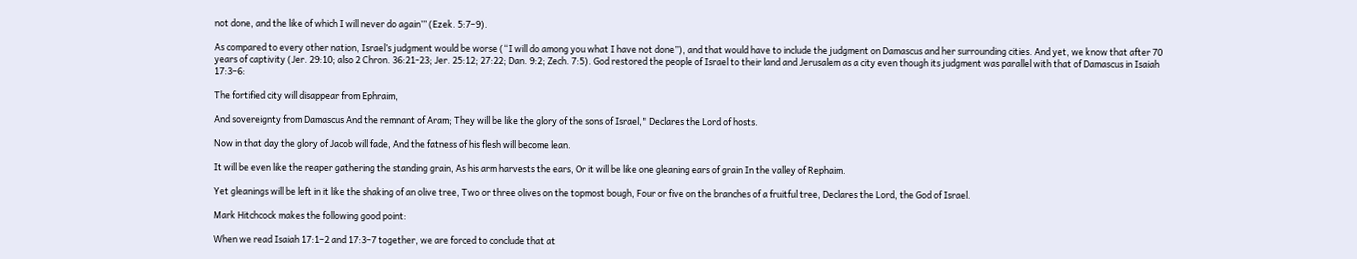not done, and the like of which I will never do again’” (Ezek. 5:7–9).

As compared to every other nation, Israel’s judgment would be worse (“I will do among you what I have not done”), and that would have to include the judgment on Damascus and her surrounding cities. And yet, we know that after 70 years of captivity (Jer. 29:10; also 2 Chron. 36:21-23; Jer. 25:12; 27:22; Dan. 9:2; Zech. 7:5). God restored the people of Israel to their land and Jerusalem as a city even though its judgment was parallel with that of Damascus in Isaiah 17:3–6:

The fortified city will disappear from Ephraim,

And sovereignty from Damascus And the remnant of Aram; They will be like the glory of the sons of Israel," Declares the Lord of hosts.

Now in that day the glory of Jacob will fade, And the fatness of his flesh will become lean.

It will be even like the reaper gathering the standing grain, As his arm harvests the ears, Or it will be like one gleaning ears of grain In the valley of Rephaim.

Yet gleanings will be left in it like the shaking of an olive tree, Two or three olives on the topmost bough, Four or five on the branches of a fruitful tree, Declares the Lord, the God of Israel.

Mark Hitchcock makes the following good point:

When we read Isaiah 17:1–2 and 17:3–7 together, we are forced to conclude that at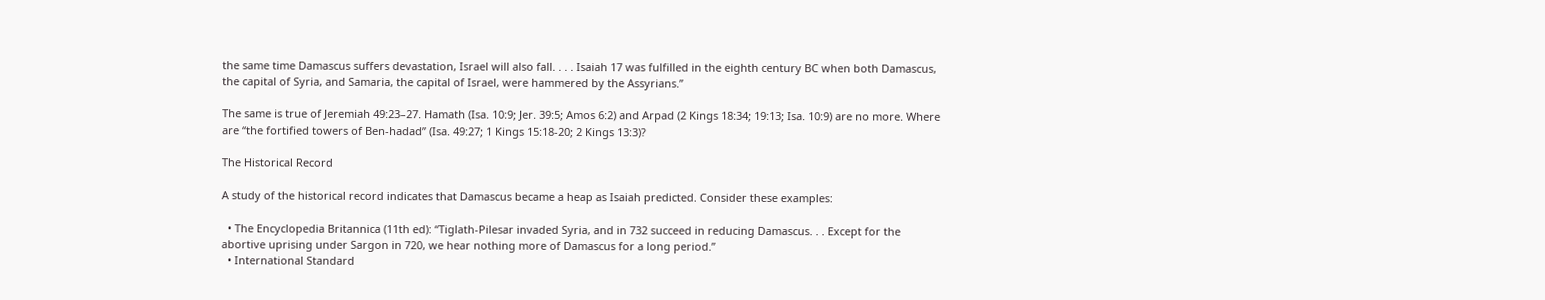the same time Damascus suffers devastation, Israel will also fall. . . . Isaiah 17 was fulfilled in the eighth century BC when both Damascus, the capital of Syria, and Samaria, the capital of Israel, were hammered by the Assyrians.”

The same is true of Jeremiah 49:23–27. Hamath (Isa. 10:9; Jer. 39:5; Amos 6:2) and Arpad (2 Kings 18:34; 19:13; Isa. 10:9) are no more. Where are “the fortified towers of Ben-hadad” (Isa. 49:27; 1 Kings 15:18-20; 2 Kings 13:3)?

The Historical Record

A study of the historical record indicates that Damascus became a heap as Isaiah predicted. Consider these examples:

  • The Encyclopedia Britannica (11th ed): “Tiglath-Pilesar invaded Syria, and in 732 succeed in reducing Damascus. . . Except for the abortive uprising under Sargon in 720, we hear nothing more of Damascus for a long period.”
  • International Standard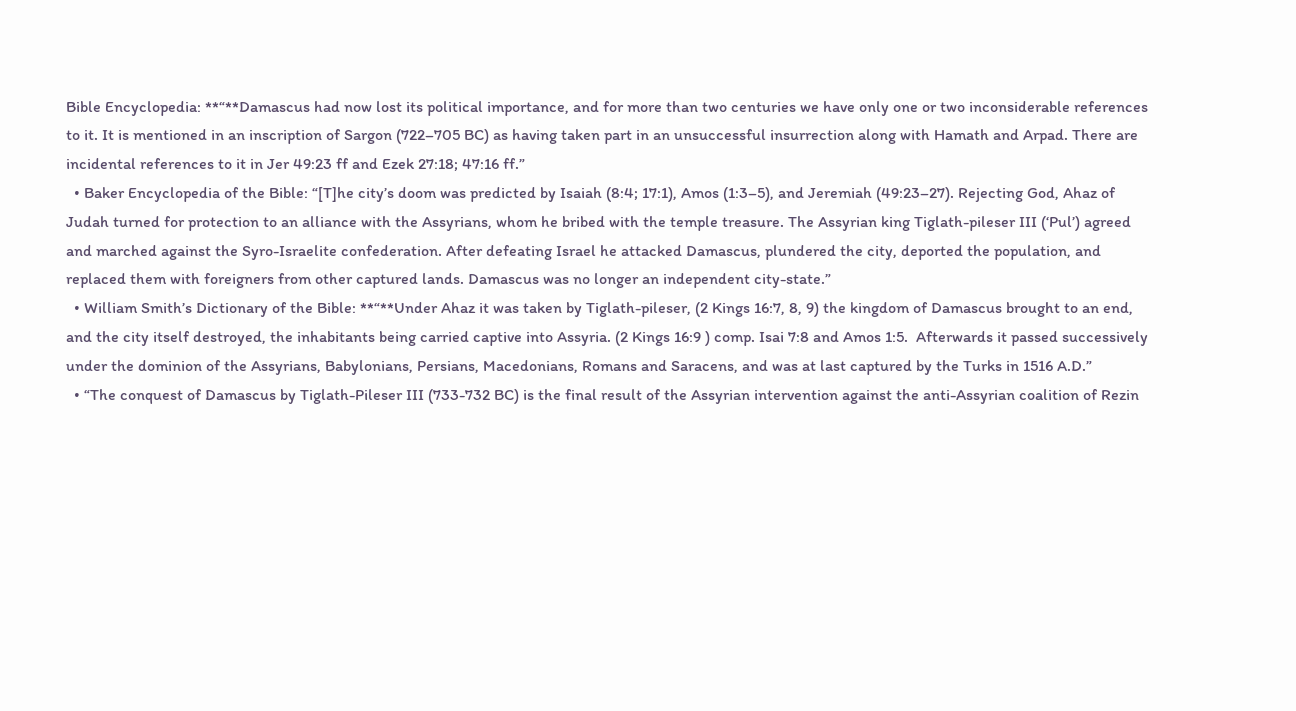Bible Encyclopedia: **“**Damascus had now lost its political importance, and for more than two centuries we have only one or two inconsiderable references to it. It is mentioned in an inscription of Sargon (722–705 BC) as having taken part in an unsuccessful insurrection along with Hamath and Arpad. There are incidental references to it in Jer 49:23 ff and Ezek 27:18; 47:16 ff.”
  • Baker Encyclopedia of the Bible: “[T]he city’s doom was predicted by Isaiah (8:4; 17:1), Amos (1:3–5), and Jeremiah (49:23–27). Rejecting God, Ahaz of Judah turned for protection to an alliance with the Assyrians, whom he bribed with the temple treasure. The Assyrian king Tiglath-pileser III (‘Pul’) agreed and marched against the Syro-Israelite confederation. After defeating Israel he attacked Damascus, plundered the city, deported the population, and replaced them with foreigners from other captured lands. Damascus was no longer an independent city-state.”
  • William Smith’s Dictionary of the Bible: **“**Under Ahaz it was taken by Tiglath-pileser, (2 Kings 16:7, 8, 9) the kingdom of Damascus brought to an end, and the city itself destroyed, the inhabitants being carried captive into Assyria. (2 Kings 16:9 ) comp. Isai 7:8 and Amos 1:5.  Afterwards it passed successively under the dominion of the Assyrians, Babylonians, Persians, Macedonians, Romans and Saracens, and was at last captured by the Turks in 1516 A.D.”
  • “The conquest of Damascus by Tiglath-Pileser III (733-732 BC) is the final result of the Assyrian intervention against the anti-Assyrian coalition of Rezin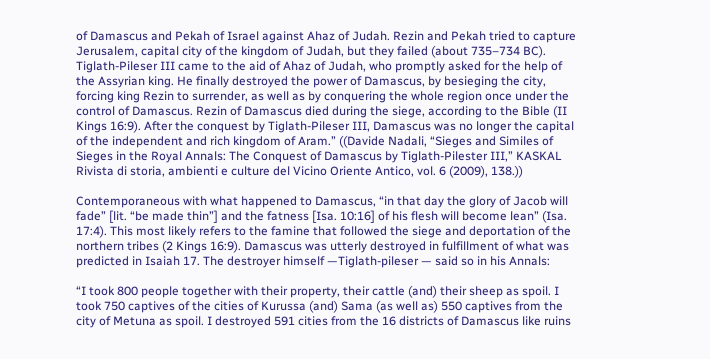of Damascus and Pekah of Israel against Ahaz of Judah. Rezin and Pekah tried to capture Jerusalem, capital city of the kingdom of Judah, but they failed (about 735–734 BC). Tiglath-Pileser III came to the aid of Ahaz of Judah, who promptly asked for the help of the Assyrian king. He finally destroyed the power of Damascus, by besieging the city, forcing king Rezin to surrender, as well as by conquering the whole region once under the control of Damascus. Rezin of Damascus died during the siege, according to the Bible (II Kings 16:9). After the conquest by Tiglath-Pileser III, Damascus was no longer the capital of the independent and rich kingdom of Aram.” ((Davide Nadali, “Sieges and Similes of Sieges in the Royal Annals: The Conquest of Damascus by Tiglath-Pilester III,” KASKAL Rivista di storia, ambienti e culture del Vicino Oriente Antico, vol. 6 (2009), 138.))

Contemporaneous with what happened to Damascus, “in that day the glory of Jacob will fade” [lit. “be made thin”] and the fatness [Isa. 10:16] of his flesh will become lean” (Isa. 17:4). This most likely refers to the famine that followed the siege and deportation of the northern tribes (2 Kings 16:9). Damascus was utterly destroyed in fulfillment of what was predicted in Isaiah 17. The destroyer himself —Tiglath-pileser — said so in his Annals:

“I took 800 people together with their property, their cattle (and) their sheep as spoil. I took 750 captives of the cities of Kurussa (and) Sama (as well as) 550 captives from the city of Metuna as spoil. I destroyed 591 cities from the 16 districts of Damascus like ruins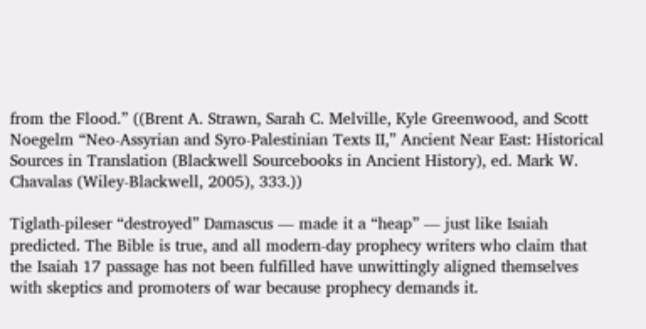from the Flood.” ((Brent A. Strawn, Sarah C. Melville, Kyle Greenwood, and Scott Noegelm “Neo-Assyrian and Syro-Palestinian Texts II,” Ancient Near East: Historical Sources in Translation (Blackwell Sourcebooks in Ancient History), ed. Mark W. Chavalas (Wiley-Blackwell, 2005), 333.))

Tiglath-pileser “destroyed” Damascus — made it a “heap” — just like Isaiah predicted. The Bible is true, and all modern-day prophecy writers who claim that the Isaiah 17 passage has not been fulfilled have unwittingly aligned themselves with skeptics and promoters of war because prophecy demands it.